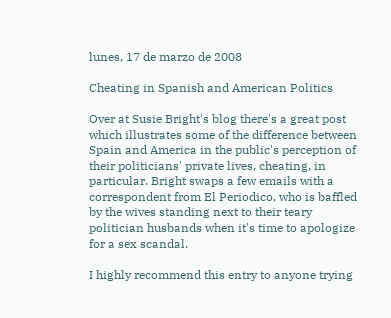lunes, 17 de marzo de 2008

Cheating in Spanish and American Politics

Over at Susie Bright's blog there's a great post which illustrates some of the difference between Spain and America in the public's perception of their politicians' private lives, cheating, in particular. Bright swaps a few emails with a correspondent from El Periodico, who is baffled by the wives standing next to their teary politician husbands when it's time to apologize for a sex scandal.

I highly recommend this entry to anyone trying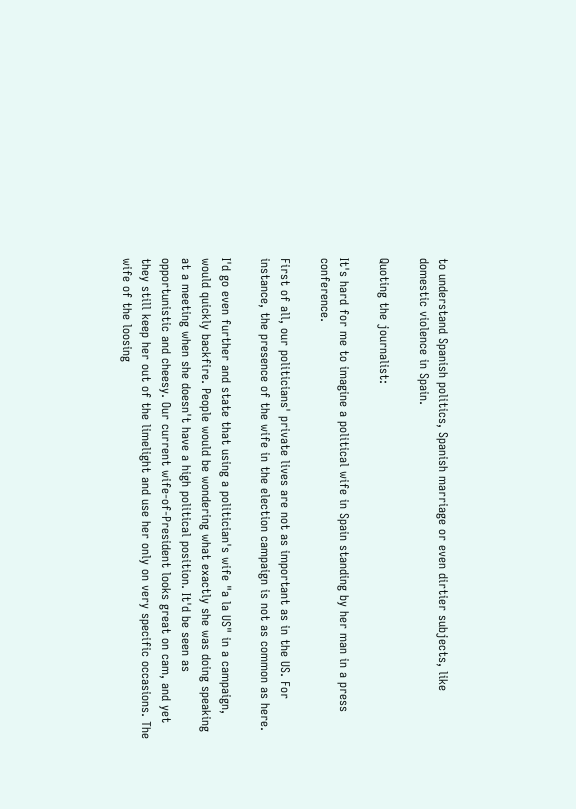to understand Spanish politics, Spanish marriage or even dirtier subjects, like domestic violence in Spain.

Quoting the journalist:

It's hard for me to imagine a political wife in Spain standing by her man in a press conference.

First of all, our politicians' private lives are not as important as in the US. For instance, the presence of the wife in the election campaign is not as common as here.

I'd go even further and state that using a politician's wife "a la US" in a campaign, would quickly backfire. People would be wondering what exactly she was doing speaking at a meeting when she doesn't have a high political position. It'd be seen as opportunistic and cheesy. Our current wife-of-President looks great on cam, and yet they still keep her out of the limelight and use her only on very specific occasions. The wife of the loosing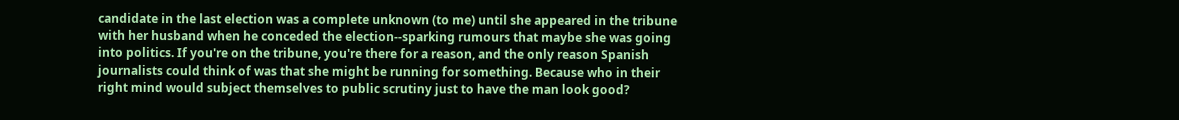candidate in the last election was a complete unknown (to me) until she appeared in the tribune with her husband when he conceded the election--sparking rumours that maybe she was going into politics. If you're on the tribune, you're there for a reason, and the only reason Spanish journalists could think of was that she might be running for something. Because who in their right mind would subject themselves to public scrutiny just to have the man look good?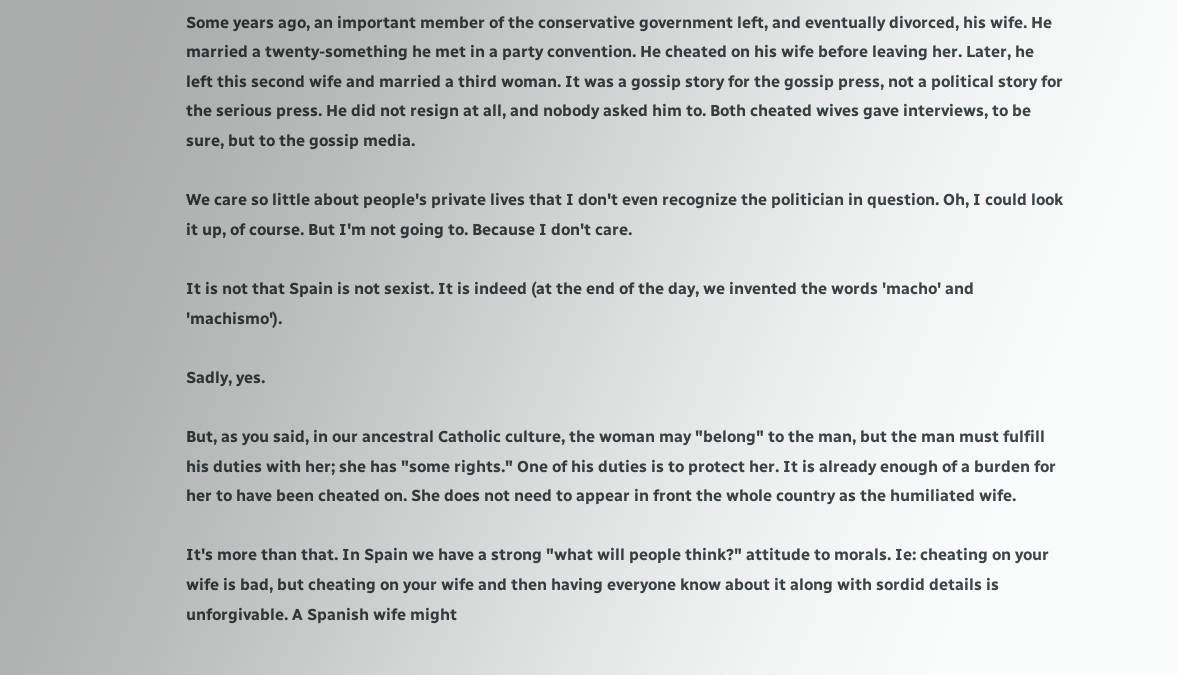Some years ago, an important member of the conservative government left, and eventually divorced, his wife. He married a twenty-something he met in a party convention. He cheated on his wife before leaving her. Later, he left this second wife and married a third woman. It was a gossip story for the gossip press, not a political story for the serious press. He did not resign at all, and nobody asked him to. Both cheated wives gave interviews, to be sure, but to the gossip media.

We care so little about people's private lives that I don't even recognize the politician in question. Oh, I could look it up, of course. But I'm not going to. Because I don't care.

It is not that Spain is not sexist. It is indeed (at the end of the day, we invented the words 'macho' and 'machismo').

Sadly, yes.

But, as you said, in our ancestral Catholic culture, the woman may "belong" to the man, but the man must fulfill his duties with her; she has "some rights." One of his duties is to protect her. It is already enough of a burden for her to have been cheated on. She does not need to appear in front the whole country as the humiliated wife.

It's more than that. In Spain we have a strong "what will people think?" attitude to morals. Ie: cheating on your wife is bad, but cheating on your wife and then having everyone know about it along with sordid details is unforgivable. A Spanish wife might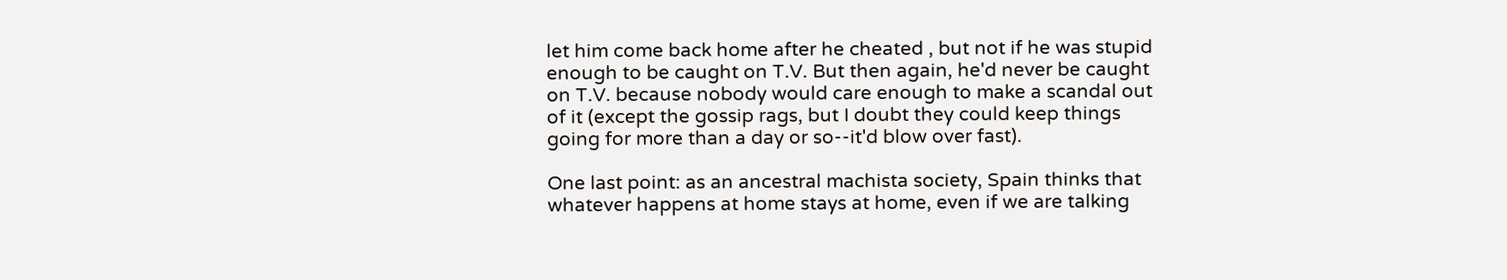let him come back home after he cheated , but not if he was stupid enough to be caught on T.V. But then again, he'd never be caught on T.V. because nobody would care enough to make a scandal out of it (except the gossip rags, but I doubt they could keep things going for more than a day or so--it'd blow over fast).

One last point: as an ancestral machista society, Spain thinks that whatever happens at home stays at home, even if we are talking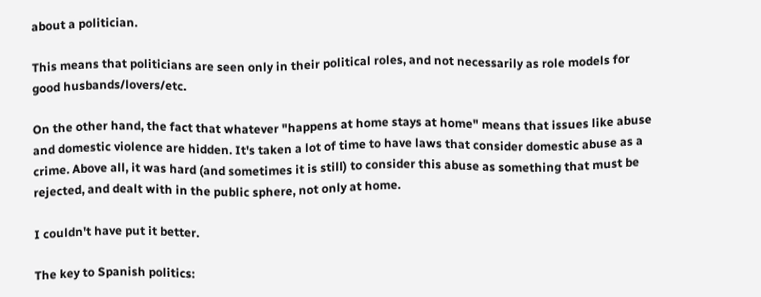about a politician.

This means that politicians are seen only in their political roles, and not necessarily as role models for good husbands/lovers/etc.

On the other hand, the fact that whatever "happens at home stays at home" means that issues like abuse and domestic violence are hidden. It's taken a lot of time to have laws that consider domestic abuse as a crime. Above all, it was hard (and sometimes it is still) to consider this abuse as something that must be rejected, and dealt with in the public sphere, not only at home.

I couldn't have put it better.

The key to Spanish politics: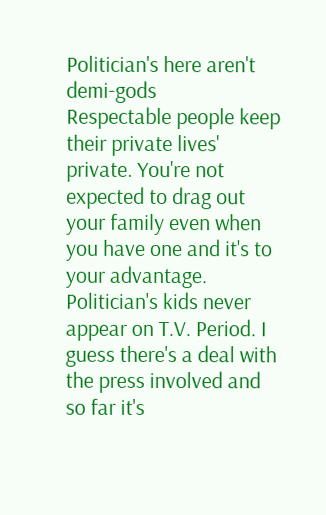Politician's here aren't demi-gods
Respectable people keep their private lives' private. You're not expected to drag out your family even when you have one and it's to your advantage. Politician's kids never appear on T.V. Period. I guess there's a deal with the press involved and so far it's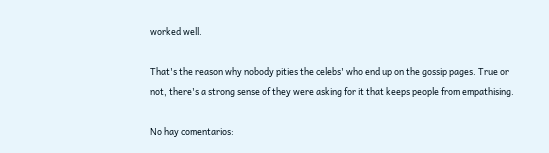worked well.

That's the reason why nobody pities the celebs' who end up on the gossip pages. True or not, there's a strong sense of they were asking for it that keeps people from empathising.

No hay comentarios: